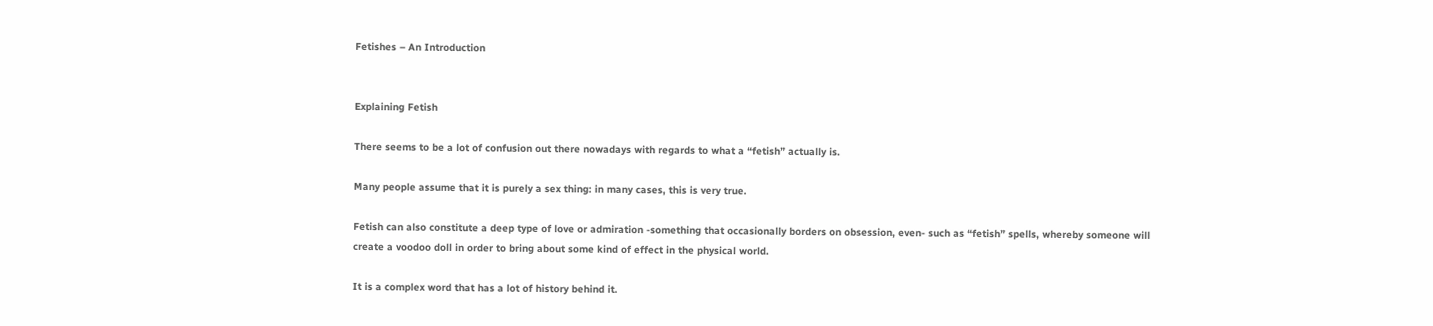Fetishes – An Introduction


Explaining Fetish

There seems to be a lot of confusion out there nowadays with regards to what a “fetish” actually is.

Many people assume that it is purely a sex thing: in many cases, this is very true.

Fetish can also constitute a deep type of love or admiration -something that occasionally borders on obsession, even- such as “fetish” spells, whereby someone will create a voodoo doll in order to bring about some kind of effect in the physical world.

It is a complex word that has a lot of history behind it.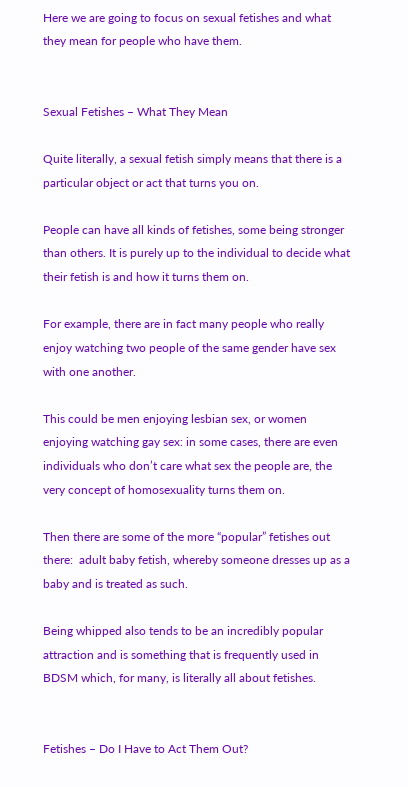Here we are going to focus on sexual fetishes and what they mean for people who have them.


Sexual Fetishes – What They Mean

Quite literally, a sexual fetish simply means that there is a particular object or act that turns you on.

People can have all kinds of fetishes, some being stronger than others. It is purely up to the individual to decide what their fetish is and how it turns them on.

For example, there are in fact many people who really enjoy watching two people of the same gender have sex with one another.

This could be men enjoying lesbian sex, or women enjoying watching gay sex: in some cases, there are even individuals who don’t care what sex the people are, the very concept of homosexuality turns them on.

Then there are some of the more “popular” fetishes out there:  adult baby fetish, whereby someone dresses up as a baby and is treated as such.

Being whipped also tends to be an incredibly popular attraction and is something that is frequently used in BDSM which, for many, is literally all about fetishes.


Fetishes – Do I Have to Act Them Out?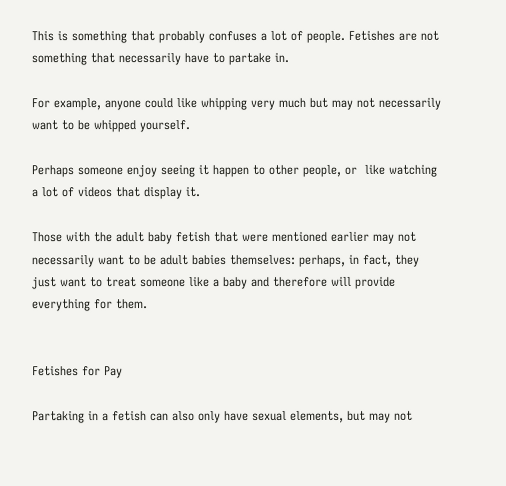This is something that probably confuses a lot of people. Fetishes are not something that necessarily have to partake in.

For example, anyone could like whipping very much but may not necessarily want to be whipped yourself.

Perhaps someone enjoy seeing it happen to other people, or  like watching a lot of videos that display it.

Those with the adult baby fetish that were mentioned earlier may not necessarily want to be adult babies themselves: perhaps, in fact, they just want to treat someone like a baby and therefore will provide everything for them.


Fetishes for Pay

Partaking in a fetish can also only have sexual elements, but may not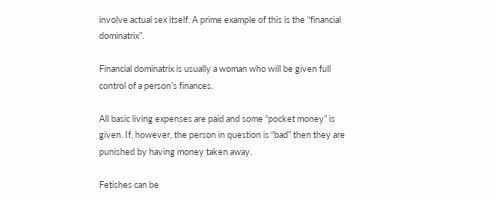involve actual sex itself. A prime example of this is the “financial dominatrix”.

Financial dominatrix is usually a woman who will be given full control of a person’s finances.

All basic living expenses are paid and some “pocket money” is given. If, however, the person in question is “bad” then they are punished by having money taken away.

Fetishes can be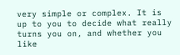very simple or complex. It is up to you to decide what really turns you on, and whether you like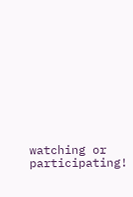watching or participating!